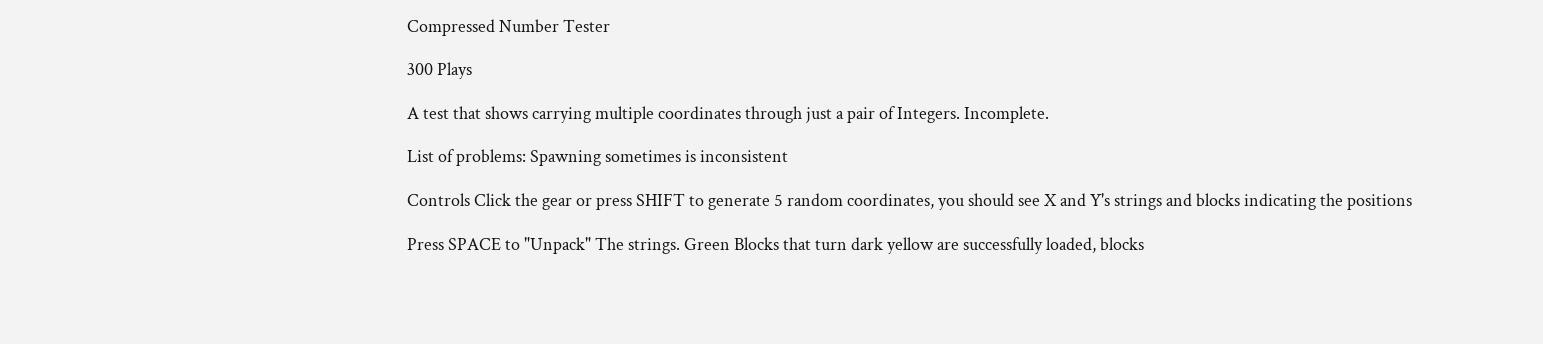Compressed Number Tester

300 Plays

A test that shows carrying multiple coordinates through just a pair of Integers. Incomplete.

List of problems: Spawning sometimes is inconsistent

Controls Click the gear or press SHIFT to generate 5 random coordinates, you should see X and Y's strings and blocks indicating the positions

Press SPACE to "Unpack" The strings. Green Blocks that turn dark yellow are successfully loaded, blocks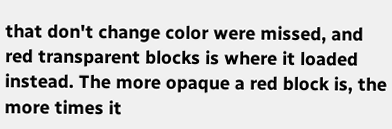that don't change color were missed, and red transparent blocks is where it loaded instead. The more opaque a red block is, the more times it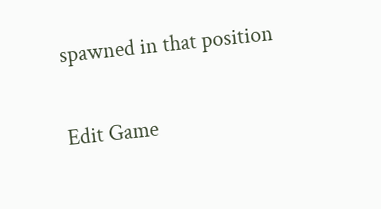spawned in that position

Edit Game